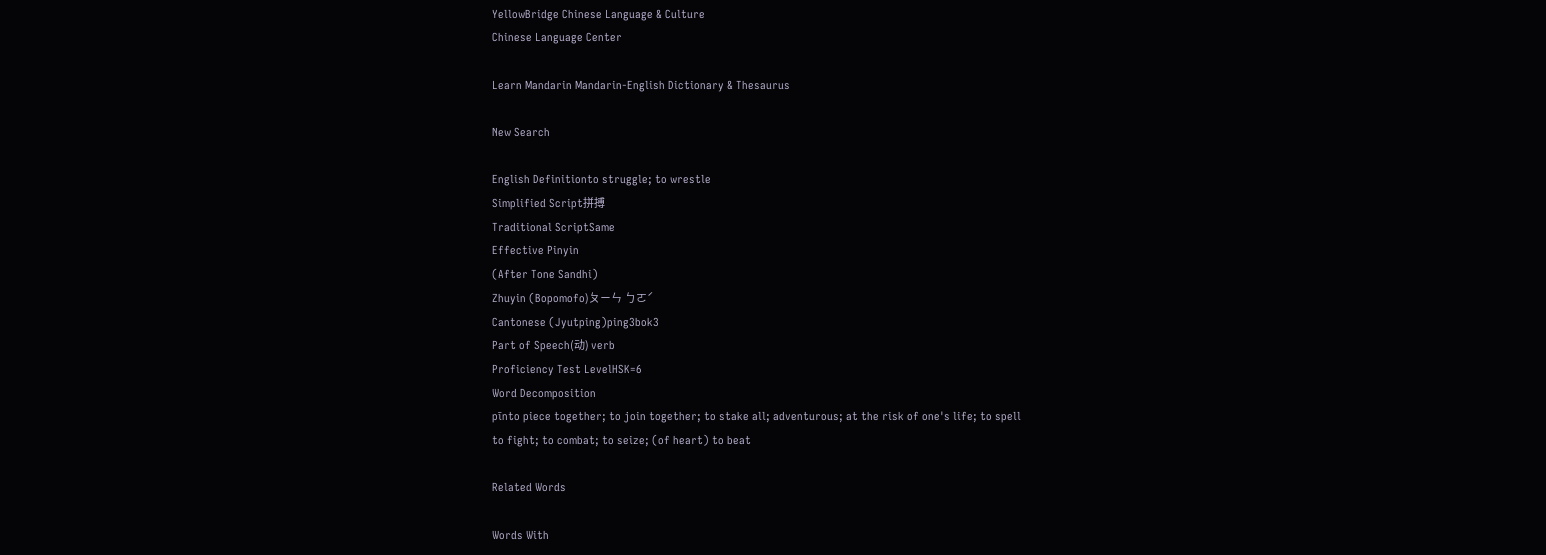YellowBridge Chinese Language & Culture
Chinese Language Center

Learn Mandarin Mandarin-English Dictionary & Thesaurus

New Search

English Definitionto struggle; to wrestle
Simplified Script拼搏
Traditional ScriptSame
Effective Pinyin
(After Tone Sandhi)
Zhuyin (Bopomofo)ㄆㄧㄣ ㄅㄛˊ
Cantonese (Jyutping)ping3bok3
Part of Speech(动) verb
Proficiency Test LevelHSK=6
Word Decomposition
pīnto piece together; to join together; to stake all; adventurous; at the risk of one's life; to spell
to fight; to combat; to seize; (of heart) to beat

Related Words

Words With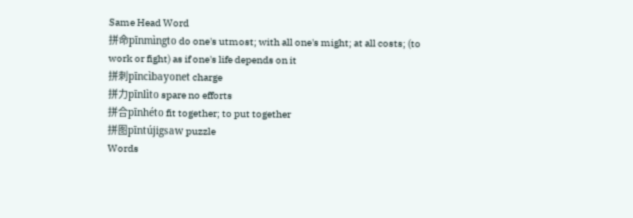Same Head Word
拼命pīnmìngto do one's utmost; with all one's might; at all costs; (to work or fight) as if one's life depends on it
拼刺pīncìbayonet charge
拼力pīnlìto spare no efforts
拼合pīnhéto fit together; to put together
拼图pīntújigsaw puzzle
Words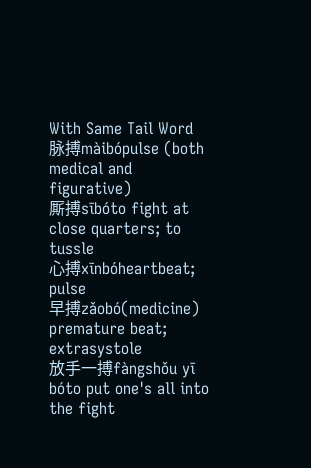With Same Tail Word
脉搏màibópulse (both medical and figurative)
厮搏sībóto fight at close quarters; to tussle
心搏xīnbóheartbeat; pulse
早搏zǎobó(medicine) premature beat; extrasystole
放手一搏fàngshǒu yī bóto put one's all into the fight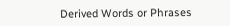Derived Words or Phrases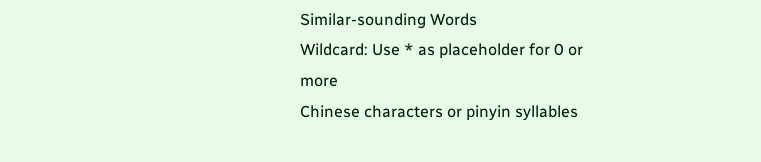Similar-sounding Words
Wildcard: Use * as placeholder for 0 or more
Chinese characters or pinyin syllables